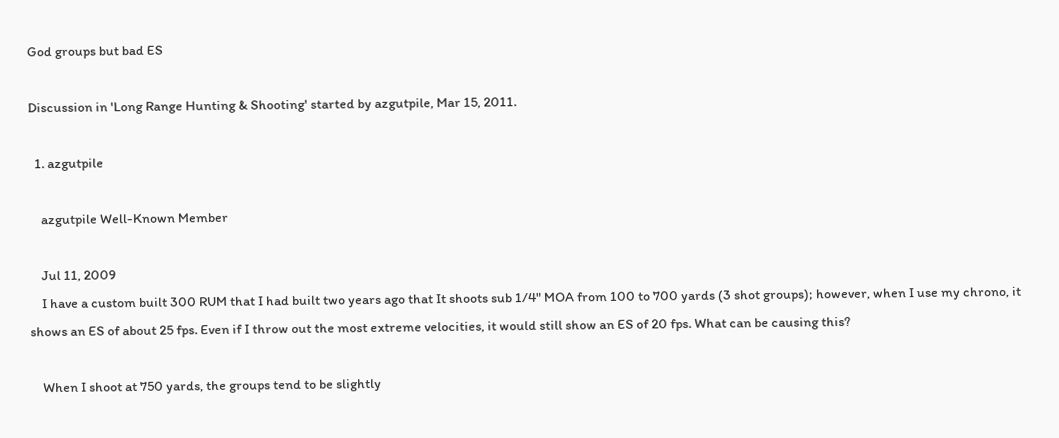God groups but bad ES

Discussion in 'Long Range Hunting & Shooting' started by azgutpile, Mar 15, 2011.

  1. azgutpile

    azgutpile Well-Known Member

    Jul 11, 2009
    I have a custom built 300 RUM that I had built two years ago that It shoots sub 1/4" MOA from 100 to 700 yards (3 shot groups); however, when I use my chrono, it shows an ES of about 25 fps. Even if I throw out the most extreme velocities, it would still show an ES of 20 fps. What can be causing this?

    When I shoot at 750 yards, the groups tend to be slightly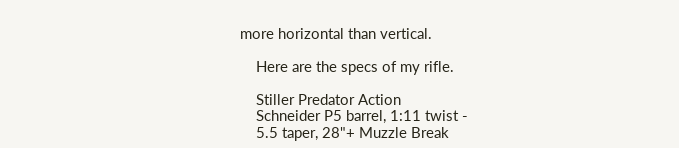more horizontal than vertical.

    Here are the specs of my rifle.

    Stiller Predator Action
    Schneider P5 barrel, 1:11 twist -
    5.5 taper, 28"+ Muzzle Break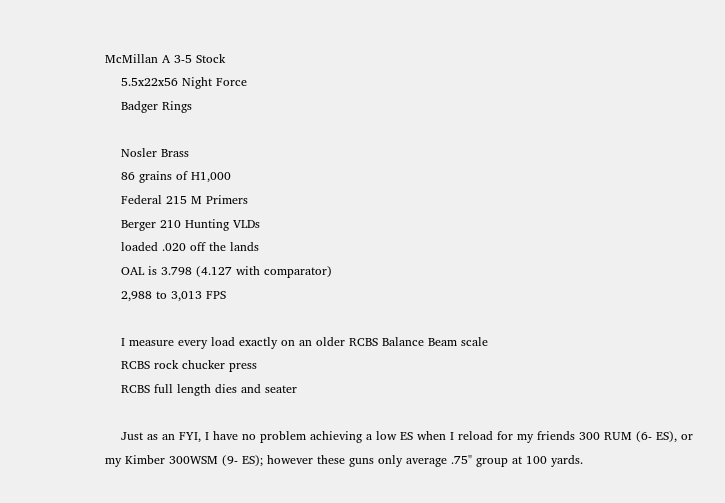McMillan A 3-5 Stock
    5.5x22x56 Night Force
    Badger Rings

    Nosler Brass
    86 grains of H1,000
    Federal 215 M Primers
    Berger 210 Hunting VLDs
    loaded .020 off the lands
    OAL is 3.798 (4.127 with comparator)
    2,988 to 3,013 FPS

    I measure every load exactly on an older RCBS Balance Beam scale
    RCBS rock chucker press
    RCBS full length dies and seater

    Just as an FYI, I have no problem achieving a low ES when I reload for my friends 300 RUM (6- ES), or my Kimber 300WSM (9- ES); however these guns only average .75" group at 100 yards.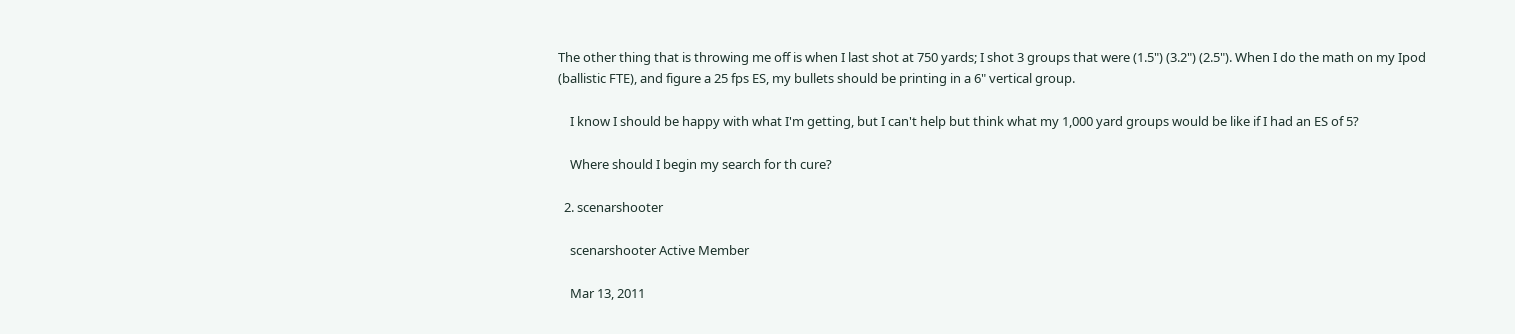The other thing that is throwing me off is when I last shot at 750 yards; I shot 3 groups that were (1.5") (3.2") (2.5"). When I do the math on my Ipod (ballistic FTE), and figure a 25 fps ES, my bullets should be printing in a 6" vertical group.

    I know I should be happy with what I'm getting, but I can't help but think what my 1,000 yard groups would be like if I had an ES of 5?

    Where should I begin my search for th cure?

  2. scenarshooter

    scenarshooter Active Member

    Mar 13, 2011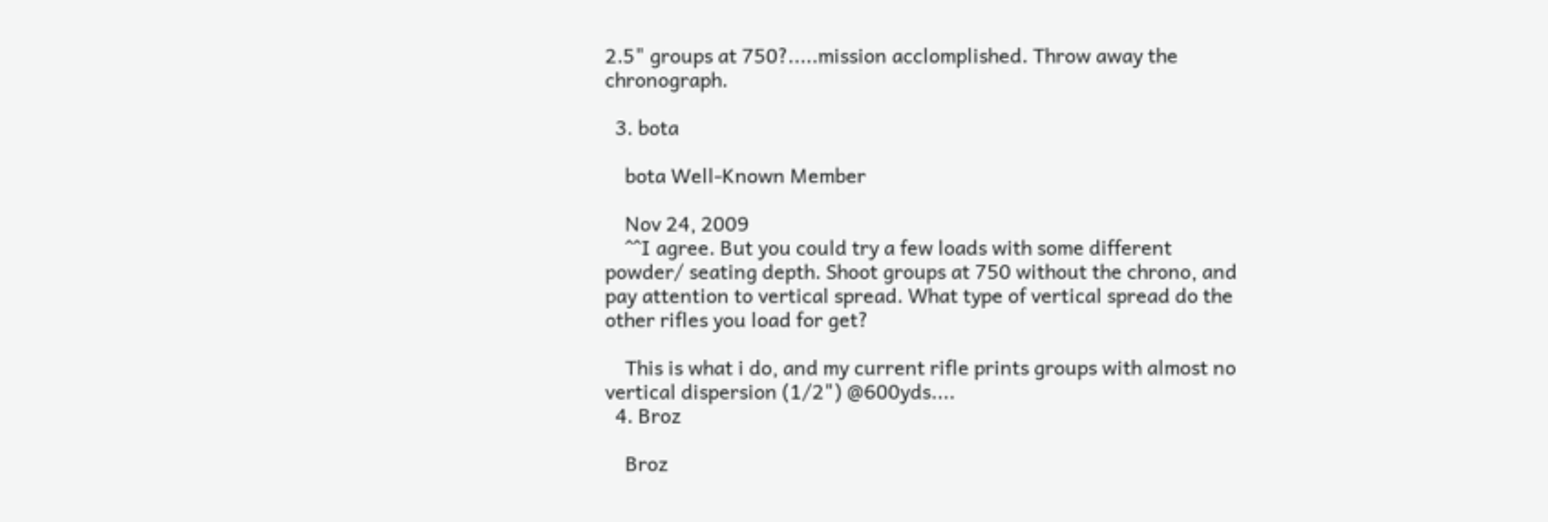2.5" groups at 750?.....mission acclomplished. Throw away the chronograph.

  3. bota

    bota Well-Known Member

    Nov 24, 2009
    ^^I agree. But you could try a few loads with some different powder/ seating depth. Shoot groups at 750 without the chrono, and pay attention to vertical spread. What type of vertical spread do the other rifles you load for get?

    This is what i do, and my current rifle prints groups with almost no vertical dispersion (1/2") @600yds....
  4. Broz

    Broz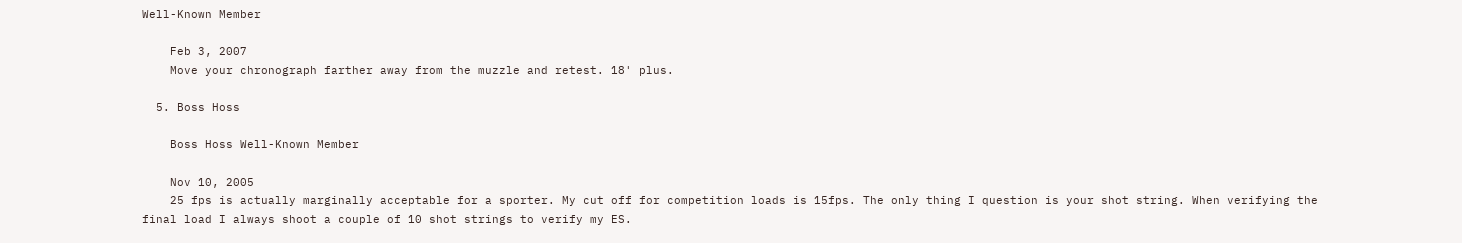Well-Known Member

    Feb 3, 2007
    Move your chronograph farther away from the muzzle and retest. 18' plus.

  5. Boss Hoss

    Boss Hoss Well-Known Member

    Nov 10, 2005
    25 fps is actually marginally acceptable for a sporter. My cut off for competition loads is 15fps. The only thing I question is your shot string. When verifying the final load I always shoot a couple of 10 shot strings to verify my ES.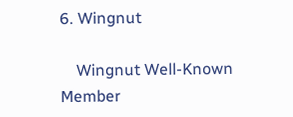6. Wingnut

    Wingnut Well-Known Member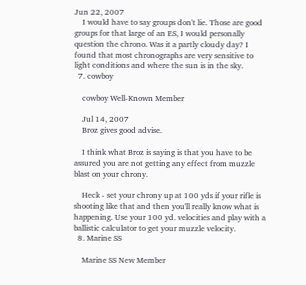Jun 22, 2007
    I would have to say groups don't lie. Those are good groups for that large of an ES, I would personally question the chrono. Was it a partly cloudy day? I found that most chronographs are very sensitive to light conditions and where the sun is in the sky.
  7. cowboy

    cowboy Well-Known Member

    Jul 14, 2007
    Broz gives good advise.

    I think what Broz is saying is that you have to be assured you are not getting any effect from muzzle blast on your chrony.

    Heck - set your chrony up at 100 yds if your rifle is shooting like that and then you'll really know what is happening. Use your 100 yd. velocities and play with a ballistic calculator to get your muzzle velocity.
  8. Marine SS

    Marine SS New Member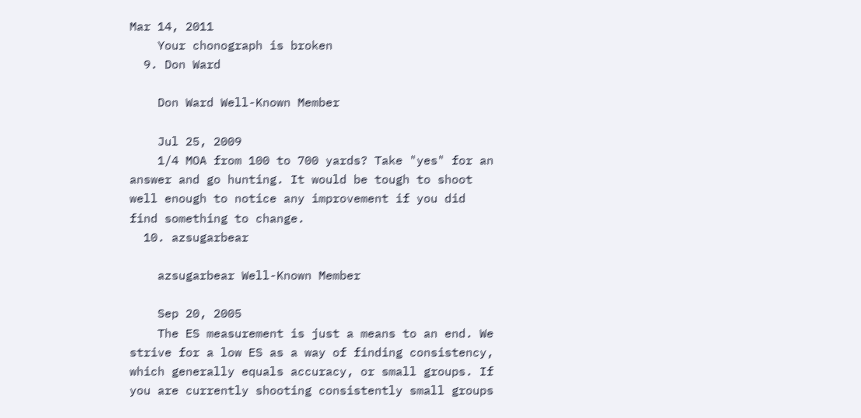Mar 14, 2011
    Your chonograph is broken
  9. Don Ward

    Don Ward Well-Known Member

    Jul 25, 2009
    1/4 MOA from 100 to 700 yards? Take "yes" for an answer and go hunting. It would be tough to shoot well enough to notice any improvement if you did find something to change.
  10. azsugarbear

    azsugarbear Well-Known Member

    Sep 20, 2005
    The ES measurement is just a means to an end. We strive for a low ES as a way of finding consistency, which generally equals accuracy, or small groups. If you are currently shooting consistently small groups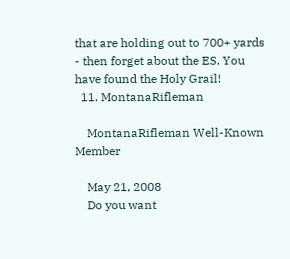that are holding out to 700+ yards - then forget about the ES. You have found the Holy Grail!
  11. MontanaRifleman

    MontanaRifleman Well-Known Member

    May 21, 2008
    Do you want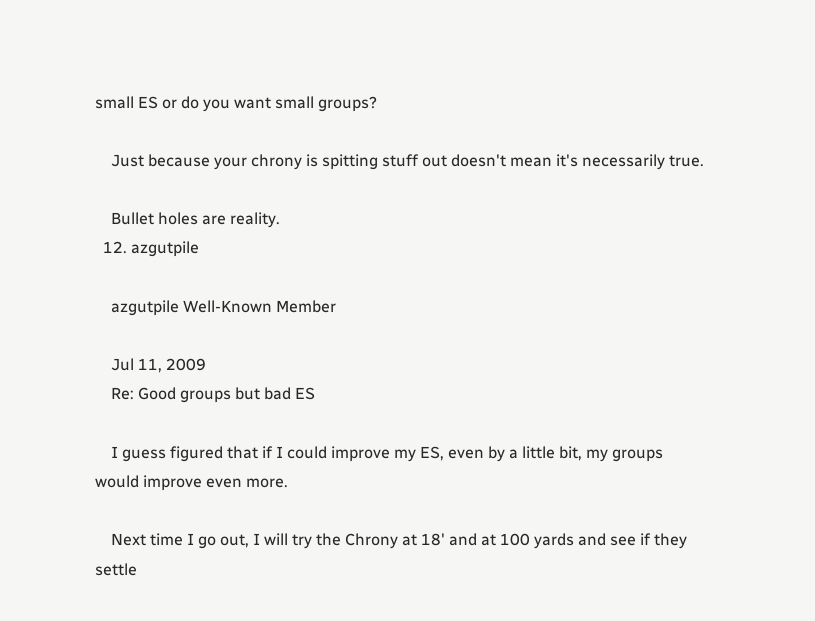small ES or do you want small groups?

    Just because your chrony is spitting stuff out doesn't mean it's necessarily true.

    Bullet holes are reality.
  12. azgutpile

    azgutpile Well-Known Member

    Jul 11, 2009
    Re: Good groups but bad ES

    I guess figured that if I could improve my ES, even by a little bit, my groups would improve even more.

    Next time I go out, I will try the Chrony at 18' and at 100 yards and see if they settle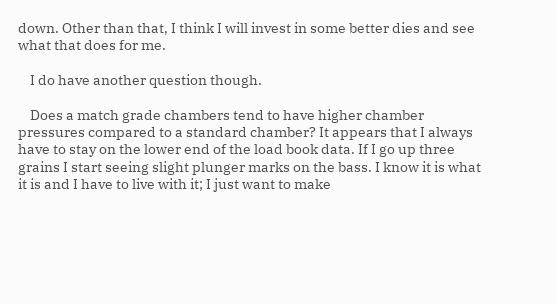down. Other than that, I think I will invest in some better dies and see what that does for me.

    I do have another question though.

    Does a match grade chambers tend to have higher chamber pressures compared to a standard chamber? It appears that I always have to stay on the lower end of the load book data. If I go up three grains I start seeing slight plunger marks on the bass. I know it is what it is and I have to live with it; I just want to make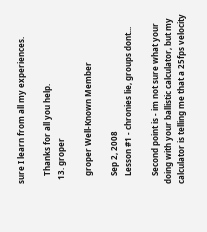sure I learn from all my experiences.

    Thanks for all you help.
  13. groper

    groper Well-Known Member

    Sep 2, 2008
    Lesson #1 - chronies lie, groups dont...

    Second point is - im not sure what your doing with your ballistic calculator, but my calculator is telling me that a 25fps velocity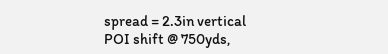spread = 2.3in vertical POI shift @ 750yds,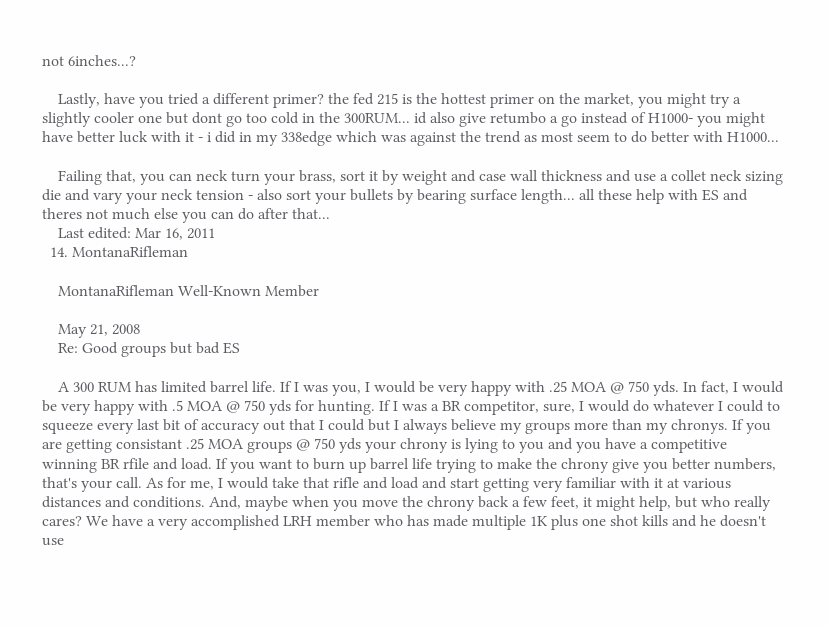not 6inches...?

    Lastly, have you tried a different primer? the fed 215 is the hottest primer on the market, you might try a slightly cooler one but dont go too cold in the 300RUM... id also give retumbo a go instead of H1000- you might have better luck with it - i did in my 338edge which was against the trend as most seem to do better with H1000...

    Failing that, you can neck turn your brass, sort it by weight and case wall thickness and use a collet neck sizing die and vary your neck tension - also sort your bullets by bearing surface length... all these help with ES and theres not much else you can do after that...
    Last edited: Mar 16, 2011
  14. MontanaRifleman

    MontanaRifleman Well-Known Member

    May 21, 2008
    Re: Good groups but bad ES

    A 300 RUM has limited barrel life. If I was you, I would be very happy with .25 MOA @ 750 yds. In fact, I would be very happy with .5 MOA @ 750 yds for hunting. If I was a BR competitor, sure, I would do whatever I could to squeeze every last bit of accuracy out that I could but I always believe my groups more than my chronys. If you are getting consistant .25 MOA groups @ 750 yds your chrony is lying to you and you have a competitive winning BR rfile and load. If you want to burn up barrel life trying to make the chrony give you better numbers, that's your call. As for me, I would take that rifle and load and start getting very familiar with it at various distances and conditions. And, maybe when you move the chrony back a few feet, it might help, but who really cares? We have a very accomplished LRH member who has made multiple 1K plus one shot kills and he doesn't use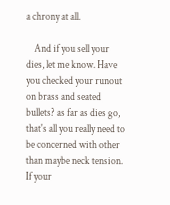a chrony at all.

    And if you sell your dies, let me know. Have you checked your runout on brass and seated bullets? as far as dies go, that's all you really need to be concerned with other than maybe neck tension. If your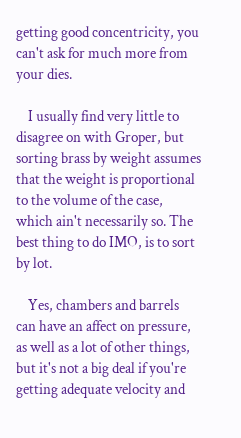getting good concentricity, you can't ask for much more from your dies.

    I usually find very little to disagree on with Groper, but sorting brass by weight assumes that the weight is proportional to the volume of the case, which ain't necessarily so. The best thing to do IMO, is to sort by lot.

    Yes, chambers and barrels can have an affect on pressure, as well as a lot of other things, but it's not a big deal if you're getting adequate velocity and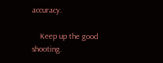accuracy.

    Keep up the good shooting.